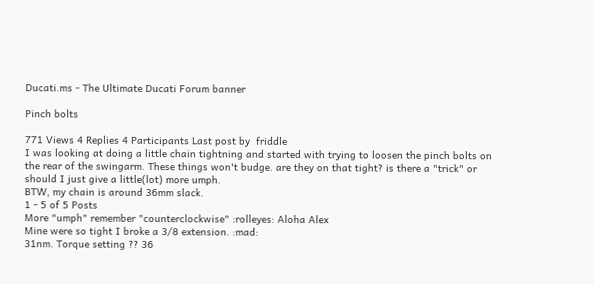Ducati.ms - The Ultimate Ducati Forum banner

Pinch bolts

771 Views 4 Replies 4 Participants Last post by  friddle
I was looking at doing a little chain tightning and started with trying to loosen the pinch bolts on the rear of the swingarm. These things won't budge. are they on that tight? is there a "trick" or should I just give a little(lot) more umph.
BTW, my chain is around 36mm slack.
1 - 5 of 5 Posts
More "umph" remember "counterclockwise" :rolleyes: Aloha Alex
Mine were so tight I broke a 3/8 extension. :mad:
31nm. Torque setting ?? 36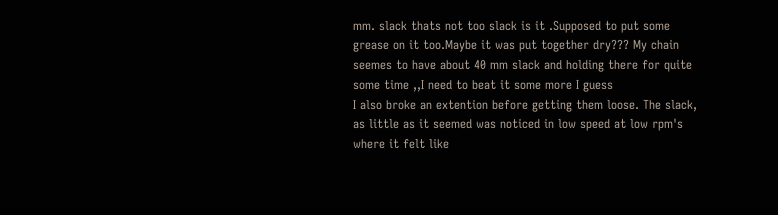mm. slack thats not too slack is it .Supposed to put some grease on it too.Maybe it was put together dry??? My chain seemes to have about 40 mm slack and holding there for quite some time ,,I need to beat it some more I guess
I also broke an extention before getting them loose. The slack, as little as it seemed was noticed in low speed at low rpm's where it felt like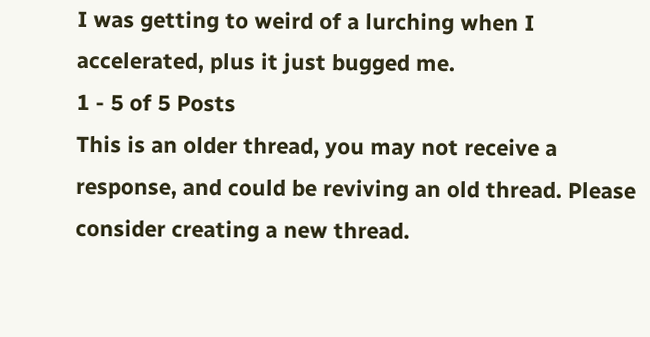I was getting to weird of a lurching when I accelerated, plus it just bugged me.
1 - 5 of 5 Posts
This is an older thread, you may not receive a response, and could be reviving an old thread. Please consider creating a new thread.